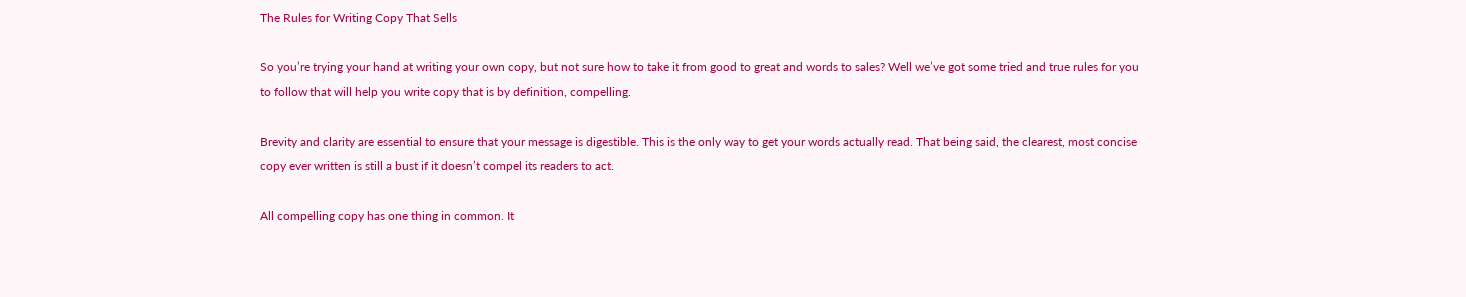The Rules for Writing Copy That Sells

So you’re trying your hand at writing your own copy, but not sure how to take it from good to great and words to sales? Well we’ve got some tried and true rules for you to follow that will help you write copy that is by definition, compelling.

Brevity and clarity are essential to ensure that your message is digestible. This is the only way to get your words actually read. That being said, the clearest, most concise copy ever written is still a bust if it doesn’t compel its readers to act.

All compelling copy has one thing in common. It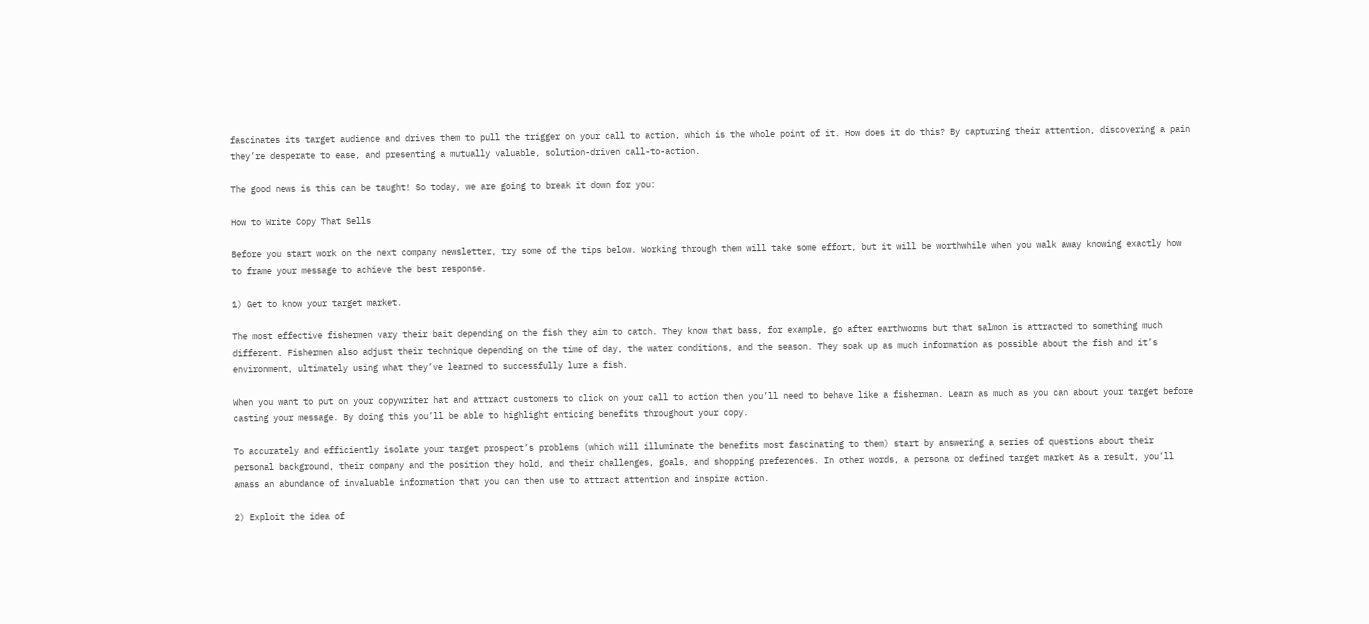fascinates its target audience and drives them to pull the trigger on your call to action, which is the whole point of it. How does it do this? By capturing their attention, discovering a pain they’re desperate to ease, and presenting a mutually valuable, solution-driven call-to-action.

The good news is this can be taught! So today, we are going to break it down for you:

How to Write Copy That Sells

Before you start work on the next company newsletter, try some of the tips below. Working through them will take some effort, but it will be worthwhile when you walk away knowing exactly how to frame your message to achieve the best response.

1) Get to know your target market.

The most effective fishermen vary their bait depending on the fish they aim to catch. They know that bass, for example, go after earthworms but that salmon is attracted to something much different. Fishermen also adjust their technique depending on the time of day, the water conditions, and the season. They soak up as much information as possible about the fish and it’s environment, ultimately using what they’ve learned to successfully lure a fish.

When you want to put on your copywriter hat and attract customers to click on your call to action then you’ll need to behave like a fisherman. Learn as much as you can about your target before casting your message. By doing this you’ll be able to highlight enticing benefits throughout your copy.

To accurately and efficiently isolate your target prospect’s problems (which will illuminate the benefits most fascinating to them) start by answering a series of questions about their personal background, their company and the position they hold, and their challenges, goals, and shopping preferences. In other words, a persona or defined target market As a result, you’ll amass an abundance of invaluable information that you can then use to attract attention and inspire action.

2) Exploit the idea of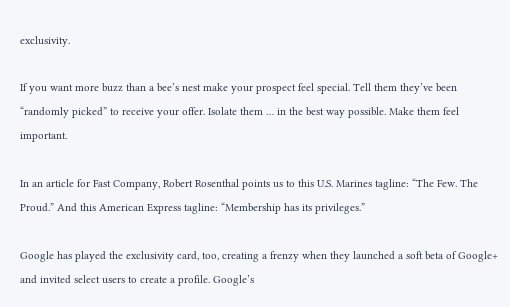exclusivity.

If you want more buzz than a bee’s nest make your prospect feel special. Tell them they’ve been “randomly picked” to receive your offer. Isolate them … in the best way possible. Make them feel important.

In an article for Fast Company, Robert Rosenthal points us to this U.S. Marines tagline: “The Few. The Proud.” And this American Express tagline: “Membership has its privileges.”

Google has played the exclusivity card, too, creating a frenzy when they launched a soft beta of Google+ and invited select users to create a profile. Google’s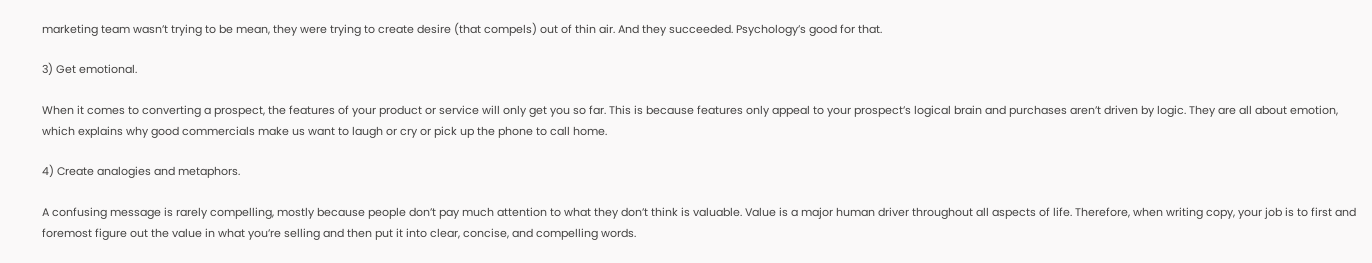marketing team wasn’t trying to be mean, they were trying to create desire (that compels) out of thin air. And they succeeded. Psychology’s good for that.

3) Get emotional.

When it comes to converting a prospect, the features of your product or service will only get you so far. This is because features only appeal to your prospect’s logical brain and purchases aren’t driven by logic. They are all about emotion, which explains why good commercials make us want to laugh or cry or pick up the phone to call home.

4) Create analogies and metaphors.

A confusing message is rarely compelling, mostly because people don’t pay much attention to what they don’t think is valuable. Value is a major human driver throughout all aspects of life. Therefore, when writing copy, your job is to first and foremost figure out the value in what you’re selling and then put it into clear, concise, and compelling words.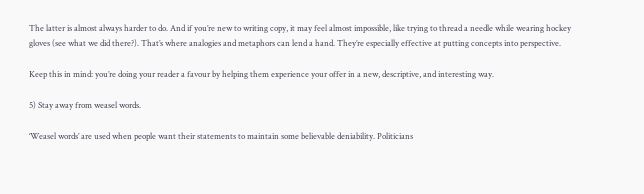The latter is almost always harder to do. And if you’re new to writing copy, it may feel almost impossible, like trying to thread a needle while wearing hockey gloves (see what we did there?). That’s where analogies and metaphors can lend a hand. They’re especially effective at putting concepts into perspective.

Keep this in mind: you’re doing your reader a favour by helping them experience your offer in a new, descriptive, and interesting way.

5) Stay away from weasel words.

‘Weasel words’ are used when people want their statements to maintain some believable deniability. Politicians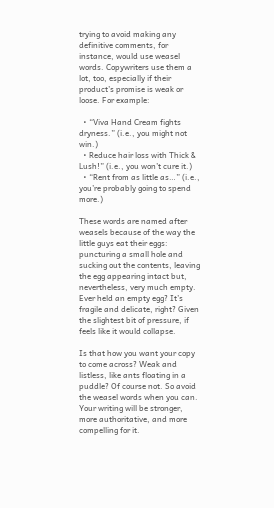trying to avoid making any definitive comments, for instance, would use weasel words. Copywriters use them a lot, too, especially if their product’s promise is weak or loose. For example:

  • “Viva Hand Cream fights dryness.” (i.e., you might not win.)
  • Reduce hair loss with Thick & Lush!” (i.e., you won’t cure it.)
  • “Rent from as little as…” (i.e., you’re probably going to spend more.)

These words are named after weasels because of the way the little guys eat their eggs: puncturing a small hole and sucking out the contents, leaving the egg appearing intact but, nevertheless, very much empty. Ever held an empty egg? It’s fragile and delicate, right? Given the slightest bit of pressure, if feels like it would collapse.

Is that how you want your copy to come across? Weak and listless, like ants floating in a puddle? Of course not. So avoid the weasel words when you can. Your writing will be stronger, more authoritative, and more compelling for it.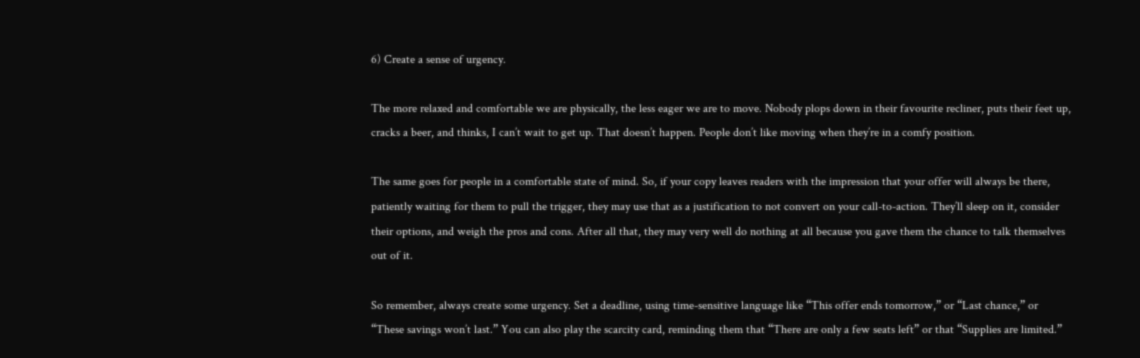6) Create a sense of urgency.

The more relaxed and comfortable we are physically, the less eager we are to move. Nobody plops down in their favourite recliner, puts their feet up, cracks a beer, and thinks, I can’t wait to get up. That doesn’t happen. People don’t like moving when they’re in a comfy position.

The same goes for people in a comfortable state of mind. So, if your copy leaves readers with the impression that your offer will always be there, patiently waiting for them to pull the trigger, they may use that as a justification to not convert on your call-to-action. They’ll sleep on it, consider their options, and weigh the pros and cons. After all that, they may very well do nothing at all because you gave them the chance to talk themselves out of it.

So remember, always create some urgency. Set a deadline, using time-sensitive language like “This offer ends tomorrow,” or “Last chance,” or “These savings won’t last.” You can also play the scarcity card, reminding them that “There are only a few seats left” or that “Supplies are limited.”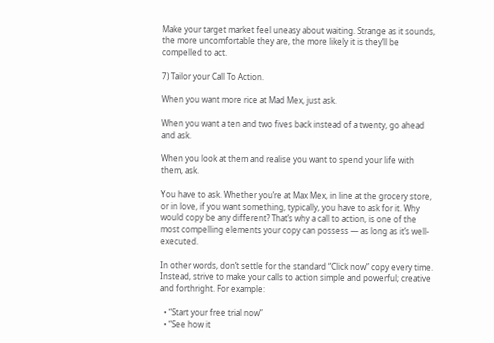Make your target market feel uneasy about waiting. Strange as it sounds, the more uncomfortable they are, the more likely it is they’ll be compelled to act.

7) Tailor your Call To Action.

When you want more rice at Mad Mex, just ask.

When you want a ten and two fives back instead of a twenty, go ahead and ask.

When you look at them and realise you want to spend your life with them, ask.

You have to ask. Whether you’re at Max Mex, in line at the grocery store, or in love, if you want something, typically, you have to ask for it. Why would copy be any different? That’s why a call to action, is one of the most compelling elements your copy can possess — as long as it’s well-executed.

In other words, don’t settle for the standard “Click now” copy every time. Instead, strive to make your calls to action simple and powerful; creative and forthright. For example:

  • “Start your free trial now”
  • “See how it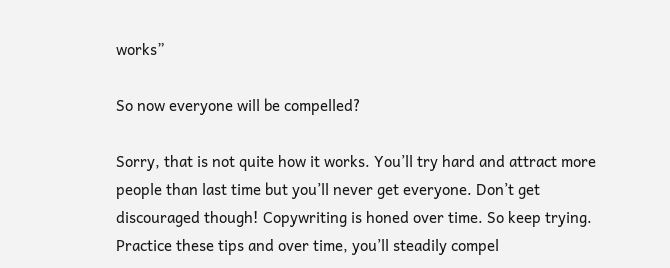works”

So now everyone will be compelled?

Sorry, that is not quite how it works. You’ll try hard and attract more people than last time but you’ll never get everyone. Don’t get discouraged though! Copywriting is honed over time. So keep trying. Practice these tips and over time, you’ll steadily compel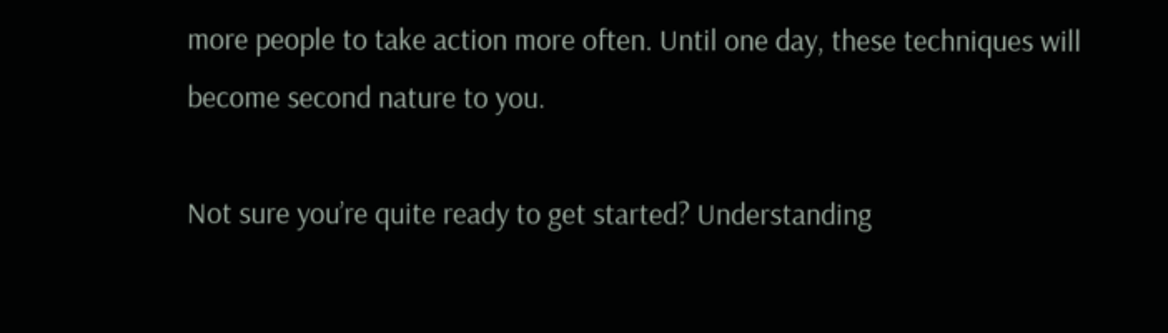more people to take action more often. Until one day, these techniques will become second nature to you.

Not sure you’re quite ready to get started? Understanding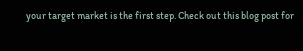your target market is the first step. Check out this blog post for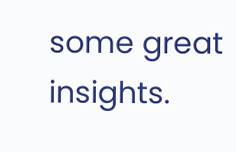some great insights.